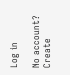Log in

No account? Create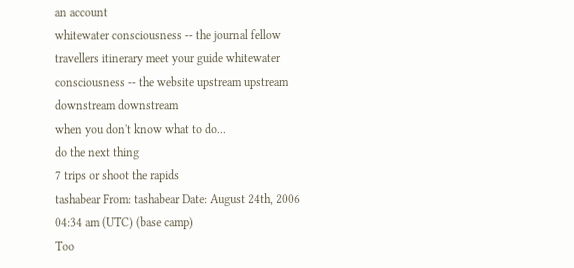an account
whitewater consciousness -- the journal fellow travellers itinerary meet your guide whitewater consciousness -- the website upstream upstream downstream downstream
when you don't know what to do...
do the next thing
7 trips or shoot the rapids
tashabear From: tashabear Date: August 24th, 2006 04:34 am (UTC) (base camp)
Too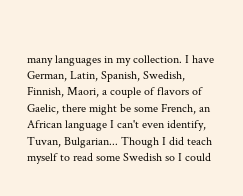many languages in my collection. I have German, Latin, Spanish, Swedish, Finnish, Maori, a couple of flavors of Gaelic, there might be some French, an African language I can't even identify, Tuvan, Bulgarian... Though I did teach myself to read some Swedish so I could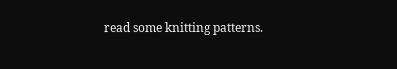read some knitting patterns.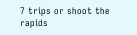7 trips or shoot the rapids